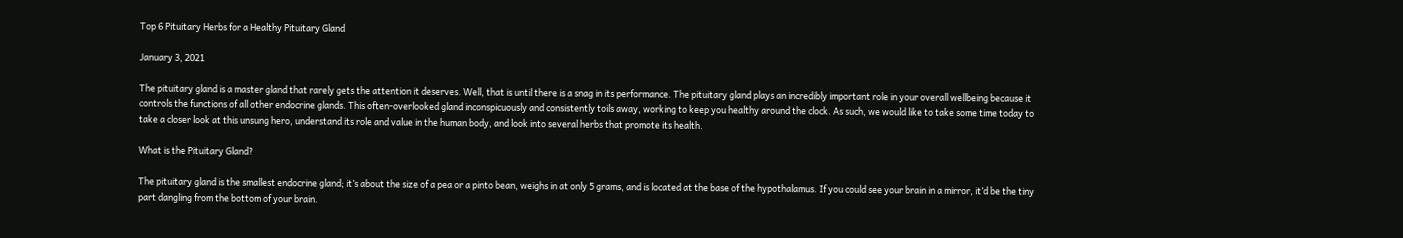Top 6 Pituitary Herbs for a Healthy Pituitary Gland

January 3, 2021

The pituitary gland is a master gland that rarely gets the attention it deserves. Well, that is until there is a snag in its performance. The pituitary gland plays an incredibly important role in your overall wellbeing because it controls the functions of all other endocrine glands. This often-overlooked gland inconspicuously and consistently toils away, working to keep you healthy around the clock. As such, we would like to take some time today to take a closer look at this unsung hero, understand its role and value in the human body, and look into several herbs that promote its health.

What is the Pituitary Gland?

The pituitary gland is the smallest endocrine gland; it’s about the size of a pea or a pinto bean, weighs in at only 5 grams, and is located at the base of the hypothalamus. If you could see your brain in a mirror, it’d be the tiny part dangling from the bottom of your brain.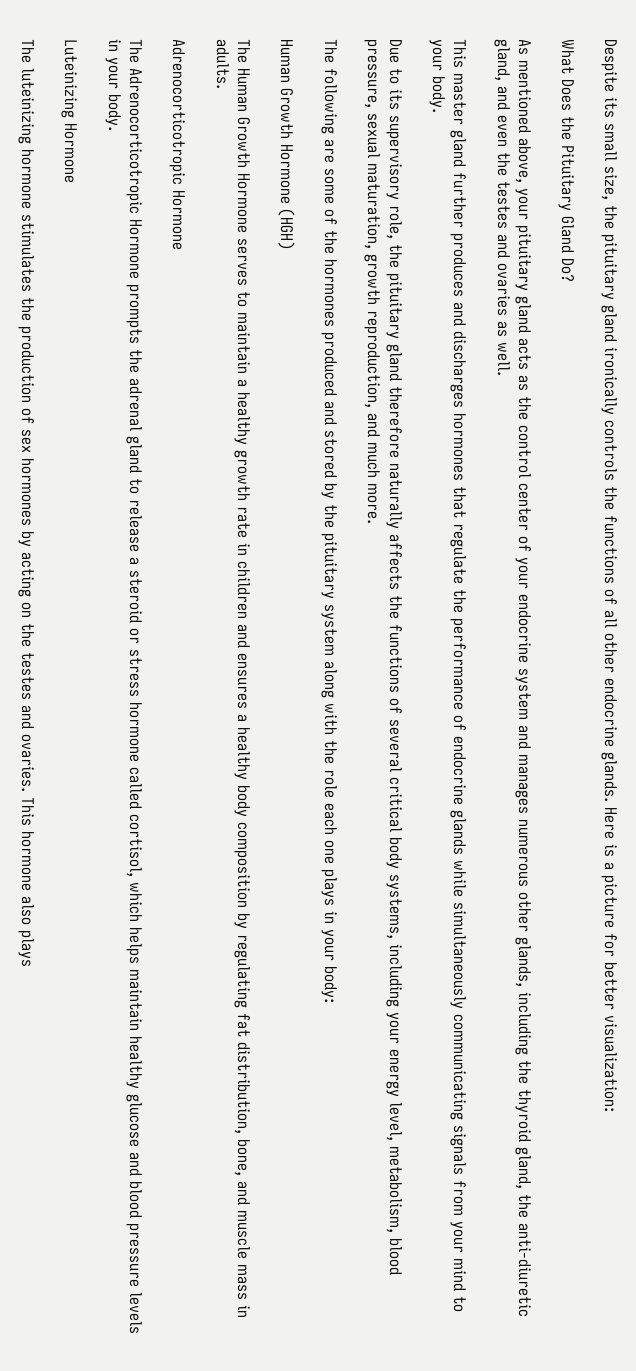Despite its small size, the pituitary gland ironically controls the functions of all other endocrine glands. Here is a picture for better visualization:

What Does the Pituitary Gland Do?

As mentioned above, your pituitary gland acts as the control center of your endocrine system and manages numerous other glands, including the thyroid gland, the anti-diuretic gland, and even the testes and ovaries as well.

This master gland further produces and discharges hormones that regulate the performance of endocrine glands while simultaneously communicating signals from your mind to your body.

Due to its supervisory role, the pituitary gland therefore naturally affects the functions of several critical body systems, including your energy level, metabolism, blood pressure, sexual maturation, growth reproduction, and much more.

The following are some of the hormones produced and stored by the pituitary system along with the role each one plays in your body:

Human Growth Hormone (HGH)

The Human Growth Hormone serves to maintain a healthy growth rate in children and ensures a healthy body composition by regulating fat distribution, bone, and muscle mass in adults.

Adrenocorticotropic Hormone

The Adrenocorticotropic Hormone prompts the adrenal gland to release a steroid or stress hormone called cortisol, which helps maintain healthy glucose and blood pressure levels in your body.

Luteinizing Hormone

The luteinizing hormone stimulates the production of sex hormones by acting on the testes and ovaries. This hormone also plays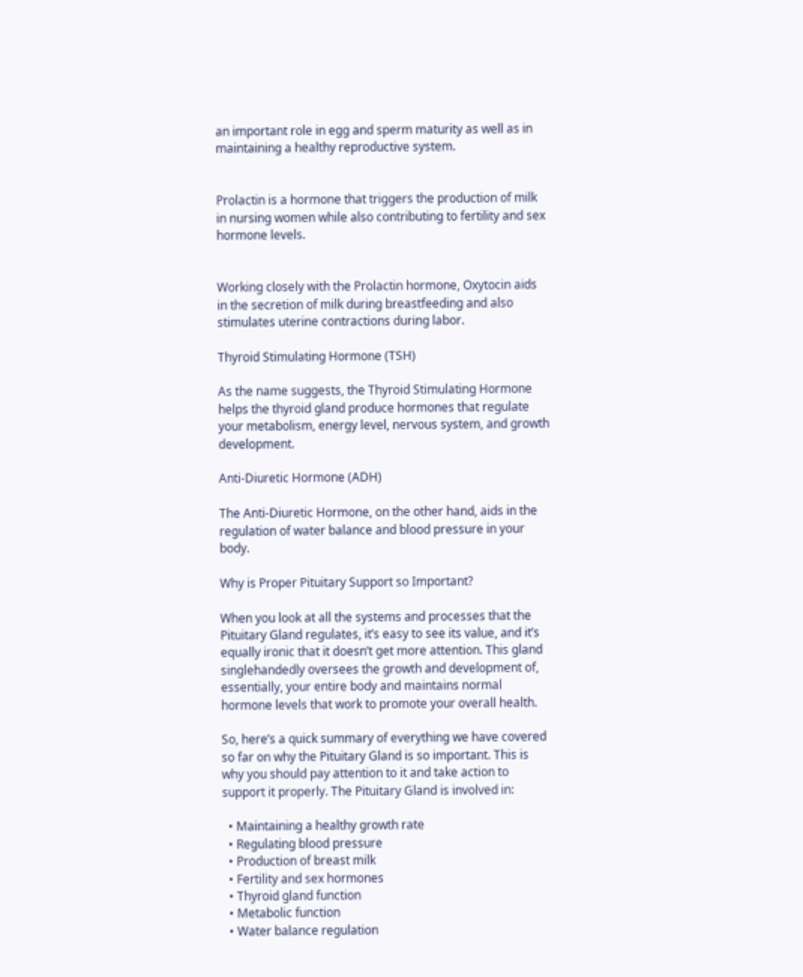an important role in egg and sperm maturity as well as in maintaining a healthy reproductive system.


Prolactin is a hormone that triggers the production of milk in nursing women while also contributing to fertility and sex hormone levels.


Working closely with the Prolactin hormone, Oxytocin aids in the secretion of milk during breastfeeding and also stimulates uterine contractions during labor.

Thyroid Stimulating Hormone (TSH)

As the name suggests, the Thyroid Stimulating Hormone helps the thyroid gland produce hormones that regulate your metabolism, energy level, nervous system, and growth development.

Anti-Diuretic Hormone (ADH)

The Anti-Diuretic Hormone, on the other hand, aids in the regulation of water balance and blood pressure in your body.

Why is Proper Pituitary Support so Important?

When you look at all the systems and processes that the Pituitary Gland regulates, it’s easy to see its value, and it’s equally ironic that it doesn’t get more attention. This gland singlehandedly oversees the growth and development of, essentially, your entire body and maintains normal hormone levels that work to promote your overall health.

So, here’s a quick summary of everything we have covered so far on why the Pituitary Gland is so important. This is why you should pay attention to it and take action to support it properly. The Pituitary Gland is involved in:

  • Maintaining a healthy growth rate
  • Regulating blood pressure
  • Production of breast milk
  • Fertility and sex hormones
  • Thyroid gland function
  • Metabolic function
  • Water balance regulation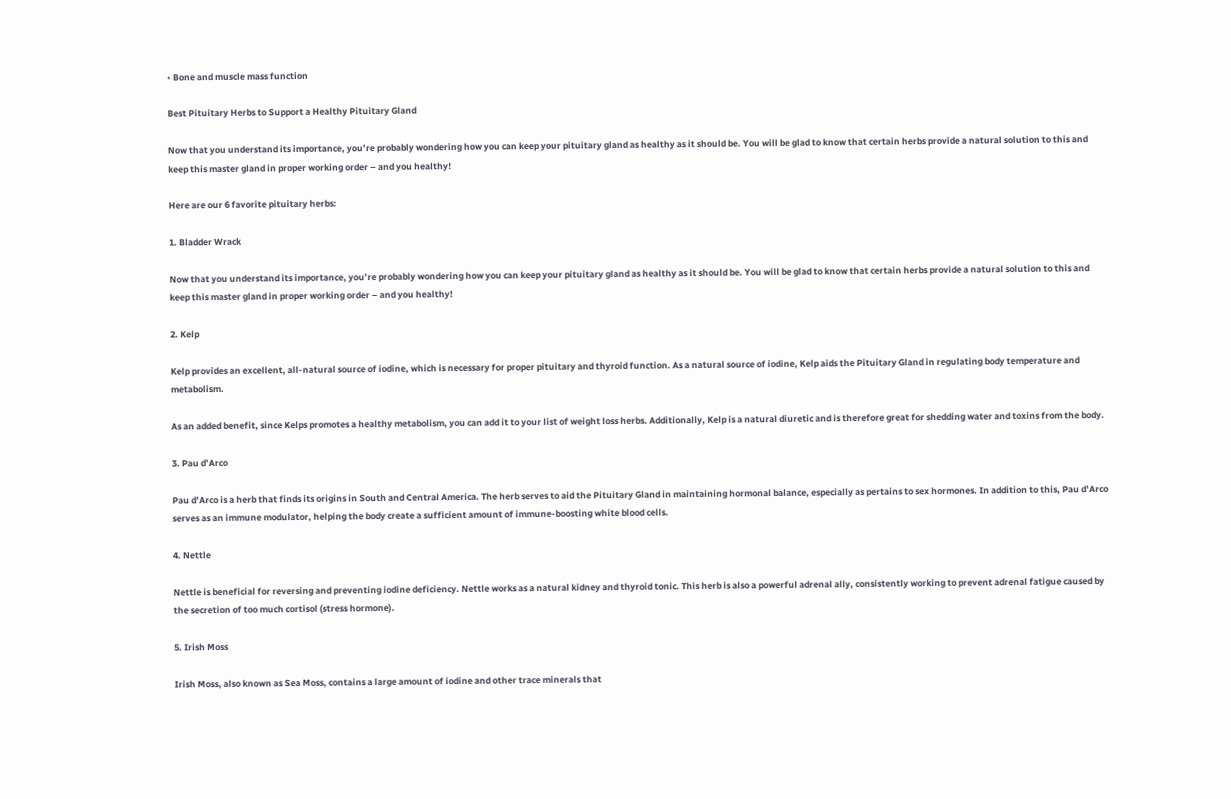• Bone and muscle mass function

Best Pituitary Herbs to Support a Healthy Pituitary Gland

Now that you understand its importance, you’re probably wondering how you can keep your pituitary gland as healthy as it should be. You will be glad to know that certain herbs provide a natural solution to this and keep this master gland in proper working order – and you healthy!

Here are our 6 favorite pituitary herbs:

1. Bladder Wrack

Now that you understand its importance, you’re probably wondering how you can keep your pituitary gland as healthy as it should be. You will be glad to know that certain herbs provide a natural solution to this and keep this master gland in proper working order – and you healthy!

2. Kelp

Kelp provides an excellent, all-natural source of iodine, which is necessary for proper pituitary and thyroid function. As a natural source of iodine, Kelp aids the Pituitary Gland in regulating body temperature and metabolism.

As an added benefit, since Kelps promotes a healthy metabolism, you can add it to your list of weight loss herbs. Additionally, Kelp is a natural diuretic and is therefore great for shedding water and toxins from the body.

3. Pau d’Arco

Pau d’Arco is a herb that finds its origins in South and Central America. The herb serves to aid the Pituitary Gland in maintaining hormonal balance, especially as pertains to sex hormones. In addition to this, Pau d’Arco serves as an immune modulator, helping the body create a sufficient amount of immune-boosting white blood cells.

4. Nettle

Nettle is beneficial for reversing and preventing iodine deficiency. Nettle works as a natural kidney and thyroid tonic. This herb is also a powerful adrenal ally, consistently working to prevent adrenal fatigue caused by the secretion of too much cortisol (stress hormone).

5. Irish Moss

Irish Moss, also known as Sea Moss, contains a large amount of iodine and other trace minerals that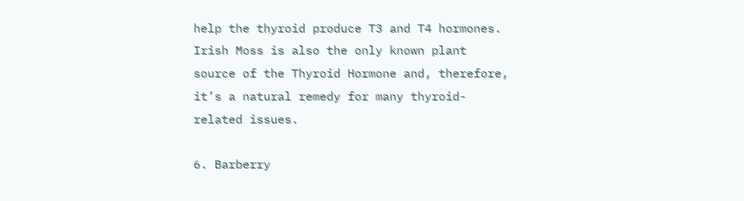help the thyroid produce T3 and T4 hormones. Irish Moss is also the only known plant source of the Thyroid Hormone and, therefore, it’s a natural remedy for many thyroid-related issues.

6. Barberry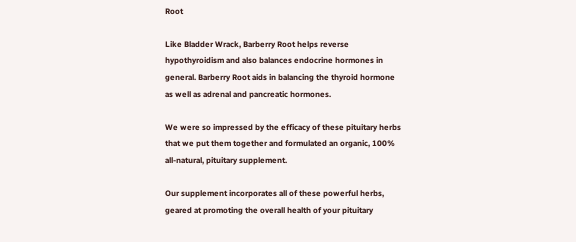Root

Like Bladder Wrack, Barberry Root helps reverse hypothyroidism and also balances endocrine hormones in general. Barberry Root aids in balancing the thyroid hormone as well as adrenal and pancreatic hormones.

We were so impressed by the efficacy of these pituitary herbs that we put them together and formulated an organic, 100% all-natural, pituitary supplement.

Our supplement incorporates all of these powerful herbs, geared at promoting the overall health of your pituitary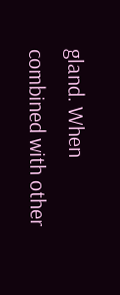gland. When combined with other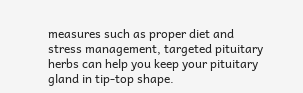measures such as proper diet and stress management, targeted pituitary herbs can help you keep your pituitary gland in tip-top shape.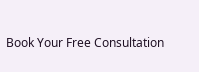Book Your Free Consultation